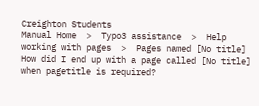Creighton Students
Manual Home  >  Typo3 assistance  >  Help working with pages  >  Pages named [No title]
How did I end up with a page called [No title] when pagetitle is required?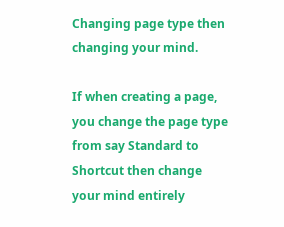Changing page type then changing your mind.

If when creating a page, you change the page type from say Standard to Shortcut then change your mind entirely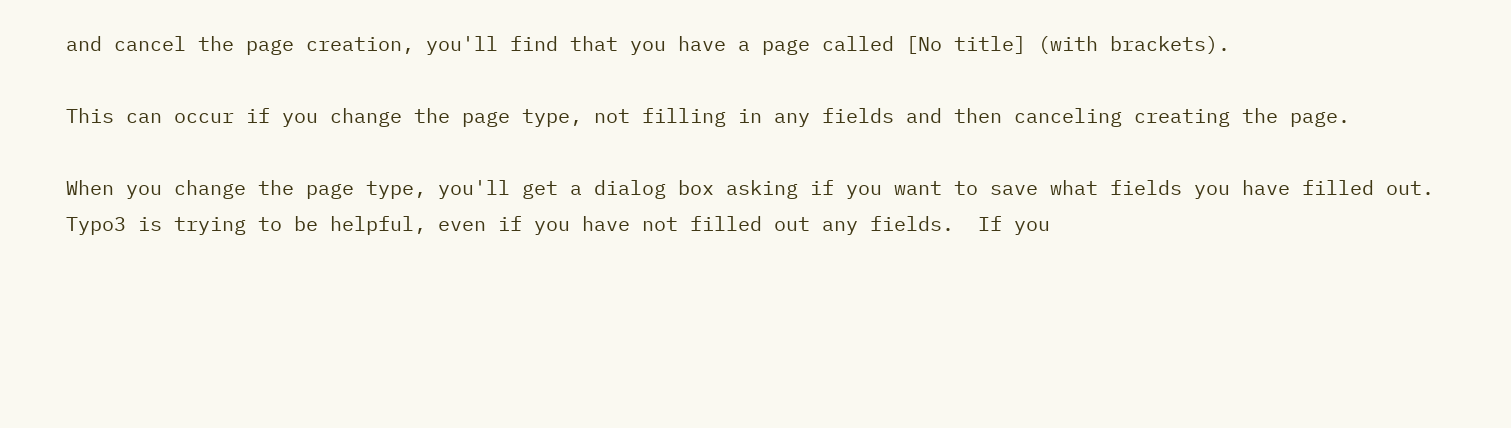and cancel the page creation, you'll find that you have a page called [No title] (with brackets).

This can occur if you change the page type, not filling in any fields and then canceling creating the page.

When you change the page type, you'll get a dialog box asking if you want to save what fields you have filled out.  Typo3 is trying to be helpful, even if you have not filled out any fields.  If you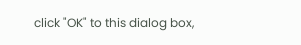click "OK" to this dialog box,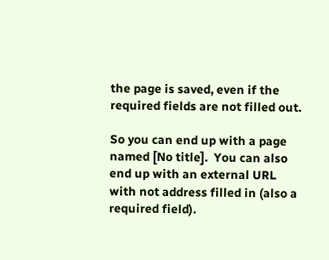the page is saved, even if the required fields are not filled out.

So you can end up with a page named [No title].  You can also end up with an external URL with not address filled in (also a required field).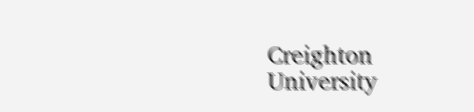Creighton University